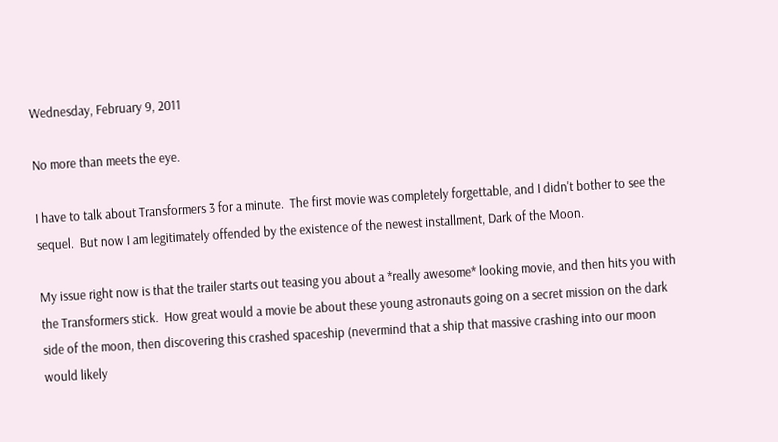Wednesday, February 9, 2011

No more than meets the eye.

I have to talk about Transformers 3 for a minute.  The first movie was completely forgettable, and I didn't bother to see the sequel.  But now I am legitimately offended by the existence of the newest installment, Dark of the Moon.

My issue right now is that the trailer starts out teasing you about a *really awesome* looking movie, and then hits you with the Transformers stick.  How great would a movie be about these young astronauts going on a secret mission on the dark side of the moon, then discovering this crashed spaceship (nevermind that a ship that massive crashing into our moon would likely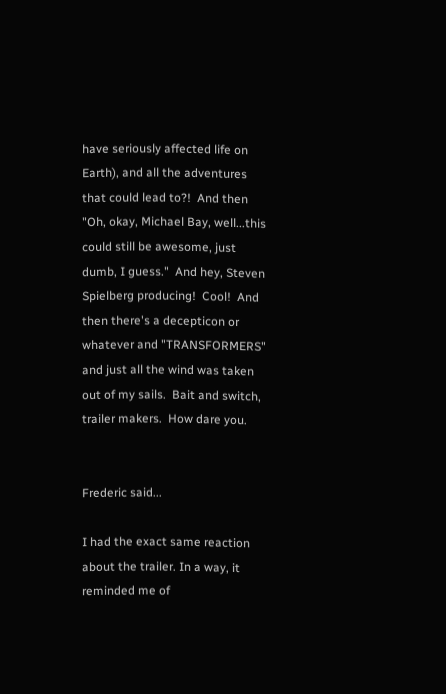have seriously affected life on Earth), and all the adventures that could lead to?!  And then "Oh, okay, Michael Bay, well...this could still be awesome, just dumb, I guess."  And hey, Steven Spielberg producing!  Cool!  And then there's a decepticon or whatever and "TRANSFORMERS" and just all the wind was taken out of my sails.  Bait and switch, trailer makers.  How dare you.


Frederic said...

I had the exact same reaction about the trailer. In a way, it reminded me of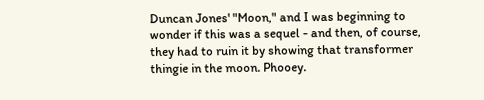Duncan Jones' "Moon," and I was beginning to wonder if this was a sequel - and then, of course, they had to ruin it by showing that transformer thingie in the moon. Phooey.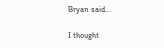Bryan said...

I thought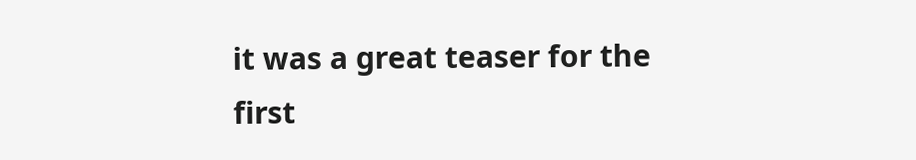it was a great teaser for the first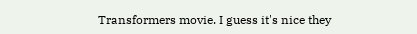Transformers movie. I guess it's nice they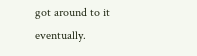got around to it eventually.